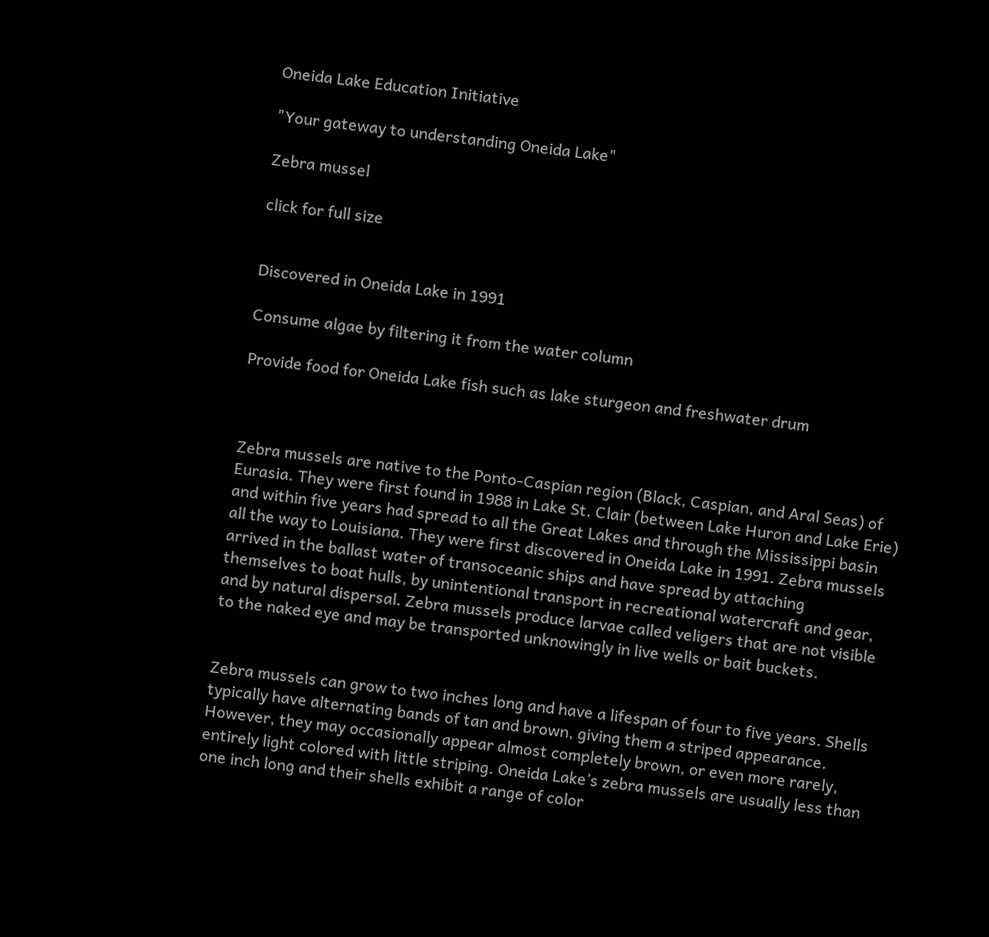Oneida Lake Education Initiative

"Your gateway to understanding Oneida Lake"

Zebra mussel

click for full size


Discovered in Oneida Lake in 1991

Consume algae by filtering it from the water column

Provide food for Oneida Lake fish such as lake sturgeon and freshwater drum



Zebra mussels are native to the Ponto-Caspian region (Black, Caspian, and Aral Seas) of Eurasia. They were first found in 1988 in Lake St. Clair (between Lake Huron and Lake Erie) and within five years had spread to all the Great Lakes and through the Mississippi basin all the way to Louisiana. They were first discovered in Oneida Lake in 1991. Zebra mussels arrived in the ballast water of transoceanic ships and have spread by attaching themselves to boat hulls, by unintentional transport in recreational watercraft and gear, and by natural dispersal. Zebra mussels produce larvae called veligers that are not visible to the naked eye and may be transported unknowingly in live wells or bait buckets.


Zebra mussels can grow to two inches long and have a lifespan of four to five years. Shells typically have alternating bands of tan and brown, giving them a striped appearance. However, they may occasionally appear almost completely brown, or even more rarely, entirely light colored with little striping. Oneida Lake’s zebra mussels are usually less than one inch long and their shells exhibit a range of color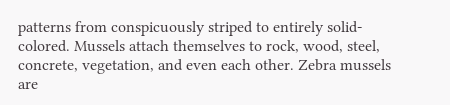patterns from conspicuously striped to entirely solid-colored. Mussels attach themselves to rock, wood, steel, concrete, vegetation, and even each other. Zebra mussels are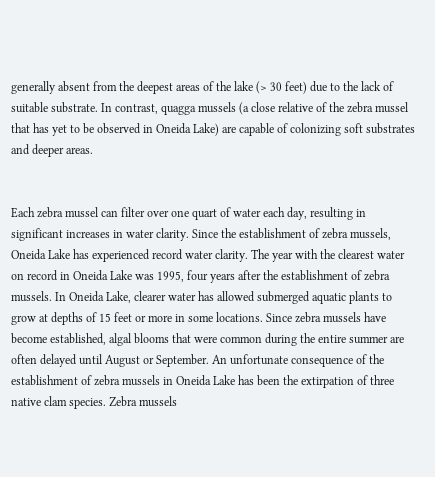generally absent from the deepest areas of the lake (> 30 feet) due to the lack of suitable substrate. In contrast, quagga mussels (a close relative of the zebra mussel that has yet to be observed in Oneida Lake) are capable of colonizing soft substrates and deeper areas.


Each zebra mussel can filter over one quart of water each day, resulting in significant increases in water clarity. Since the establishment of zebra mussels, Oneida Lake has experienced record water clarity. The year with the clearest water on record in Oneida Lake was 1995, four years after the establishment of zebra mussels. In Oneida Lake, clearer water has allowed submerged aquatic plants to grow at depths of 15 feet or more in some locations. Since zebra mussels have become established, algal blooms that were common during the entire summer are often delayed until August or September. An unfortunate consequence of the establishment of zebra mussels in Oneida Lake has been the extirpation of three native clam species. Zebra mussels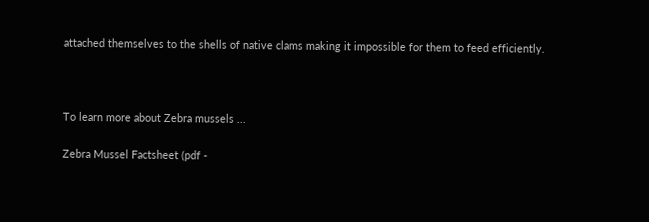attached themselves to the shells of native clams making it impossible for them to feed efficiently.



To learn more about Zebra mussels ...

Zebra Mussel Factsheet (pdf -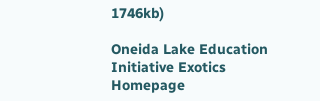1746kb)

Oneida Lake Education Initiative Exotics Homepage